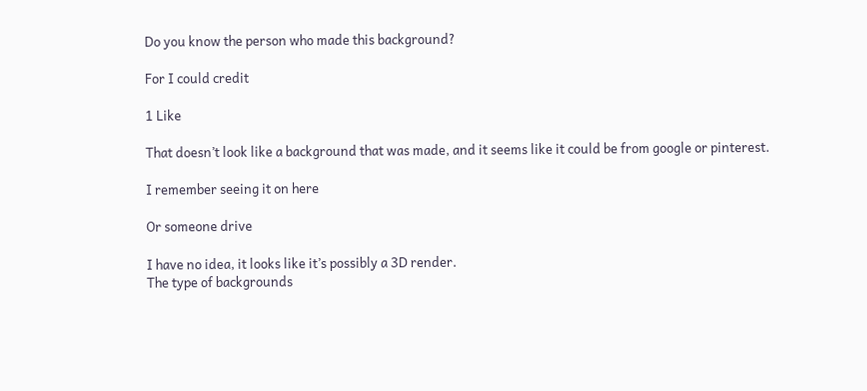Do you know the person who made this background?

For I could credit

1 Like

That doesn’t look like a background that was made, and it seems like it could be from google or pinterest.

I remember seeing it on here

Or someone drive

I have no idea, it looks like it’s possibly a 3D render.
The type of backgrounds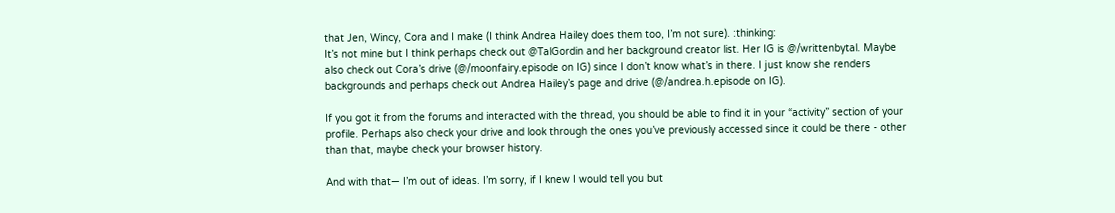that Jen, Wincy, Cora and I make (I think Andrea Hailey does them too, I’m not sure). :thinking:
It’s not mine but I think perhaps check out @TalGordin and her background creator list. Her IG is @/writtenbytal. Maybe also check out Cora’s drive (@/moonfairy.episode on IG) since I don’t know what’s in there. I just know she renders backgrounds and perhaps check out Andrea Hailey’s page and drive (@/andrea.h.episode on IG).

If you got it from the forums and interacted with the thread, you should be able to find it in your “activity” section of your profile. Perhaps also check your drive and look through the ones you’ve previously accessed since it could be there - other than that, maybe check your browser history.

And with that— I’m out of ideas. I’m sorry, if I knew I would tell you but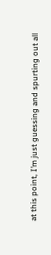at this point, I’m just guessing and spurting out all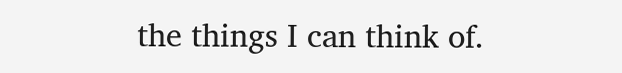the things I can think of.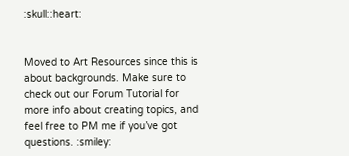:skull::heart:


Moved to Art Resources since this is about backgrounds. Make sure to check out our Forum Tutorial for more info about creating topics, and feel free to PM me if you’ve got questions. :smiley: